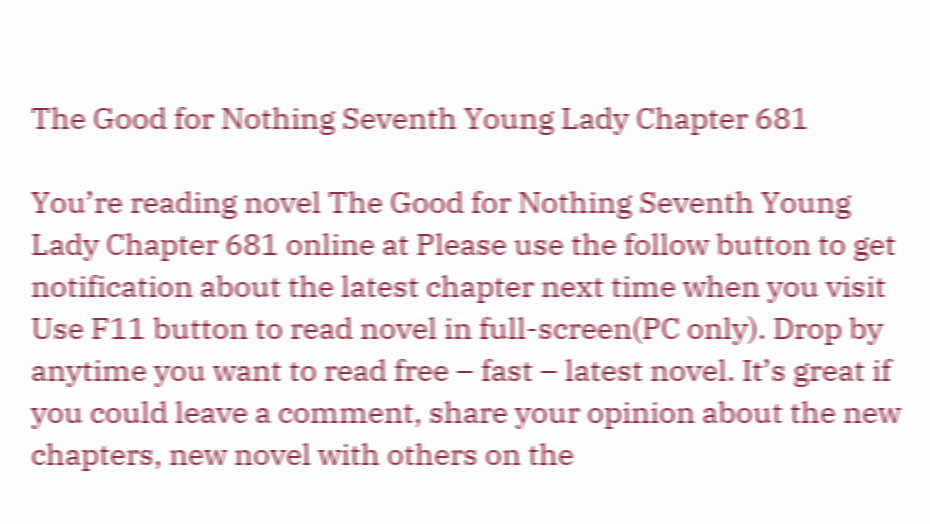The Good for Nothing Seventh Young Lady Chapter 681

You’re reading novel The Good for Nothing Seventh Young Lady Chapter 681 online at Please use the follow button to get notification about the latest chapter next time when you visit Use F11 button to read novel in full-screen(PC only). Drop by anytime you want to read free – fast – latest novel. It’s great if you could leave a comment, share your opinion about the new chapters, new novel with others on the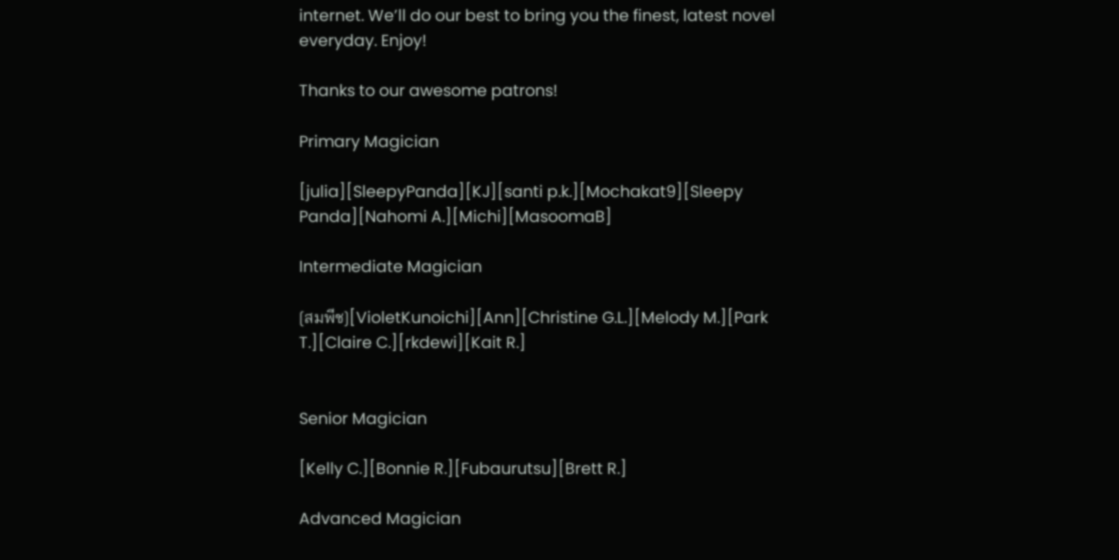internet. We’ll do our best to bring you the finest, latest novel everyday. Enjoy!

Thanks to our awesome patrons!

Primary Magician

[julia][SleepyPanda][KJ][santi p.k.][Mochakat9][Sleepy Panda][Nahomi A.][Michi][MasoomaB]

Intermediate Magician

[สมพีช][VioletKunoichi][Ann][Christine G.L.][Melody M.][Park T.][Claire C.][rkdewi][Kait R.]


Senior Magician

[Kelly C.][Bonnie R.][Fubaurutsu][Brett R.]

Advanced Magician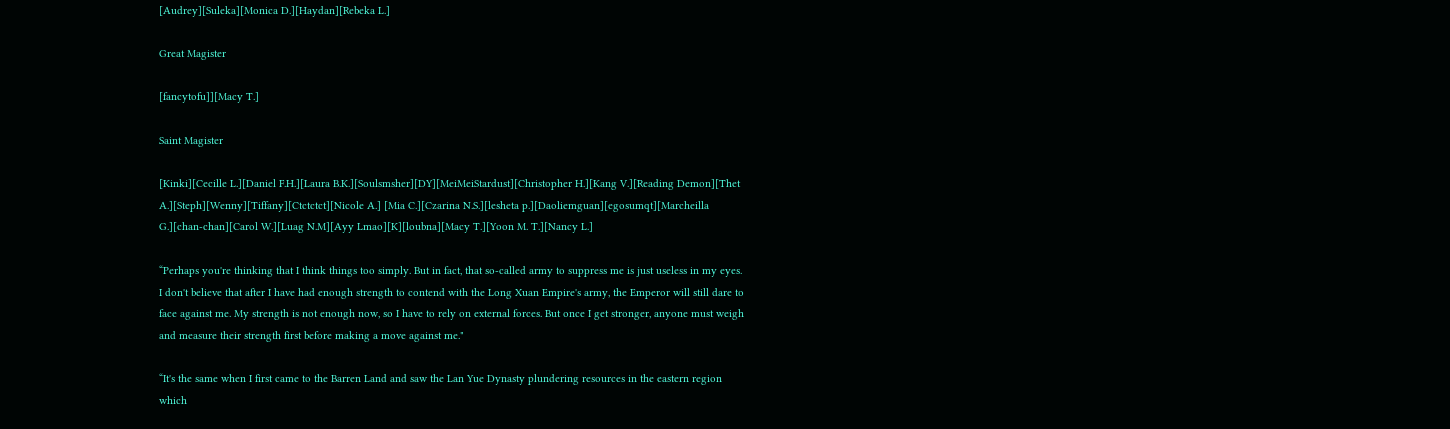[Audrey][Suleka][Monica D.][Haydan][Rebeka L.]

Great Magister

[fancytofu]][Macy T.]

Saint Magister

[Kinki][Cecille L.][Daniel F.H.][Laura B.K.][Soulsmsher][DY][MeiMeiStardust][Christopher H.][Kang V.][Reading Demon][Thet A.][Steph][Wenny][Tiffany][Ctctctct][Nicole A.] [Mia C.][Czarina N.S.][lesheta p.][Daoliemguan][egosumqt][Marcheilla G.][chan-chan][Carol W.][Luag N.M][Ayy Lmao][K][loubna][Macy T.][Yoon M. T.][Nancy L.]

“Perhaps you're thinking that I think things too simply. But in fact, that so-called army to suppress me is just useless in my eyes. I don't believe that after I have had enough strength to contend with the Long Xuan Empire's army, the Emperor will still dare to face against me. My strength is not enough now, so I have to rely on external forces. But once I get stronger, anyone must weigh and measure their strength first before making a move against me."

“It's the same when I first came to the Barren Land and saw the Lan Yue Dynasty plundering resources in the eastern region which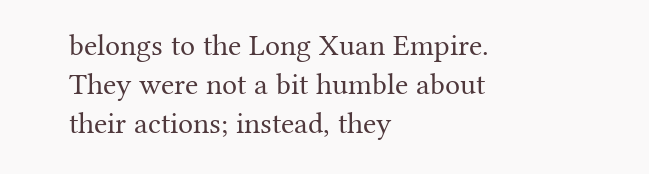belongs to the Long Xuan Empire. They were not a bit humble about their actions; instead, they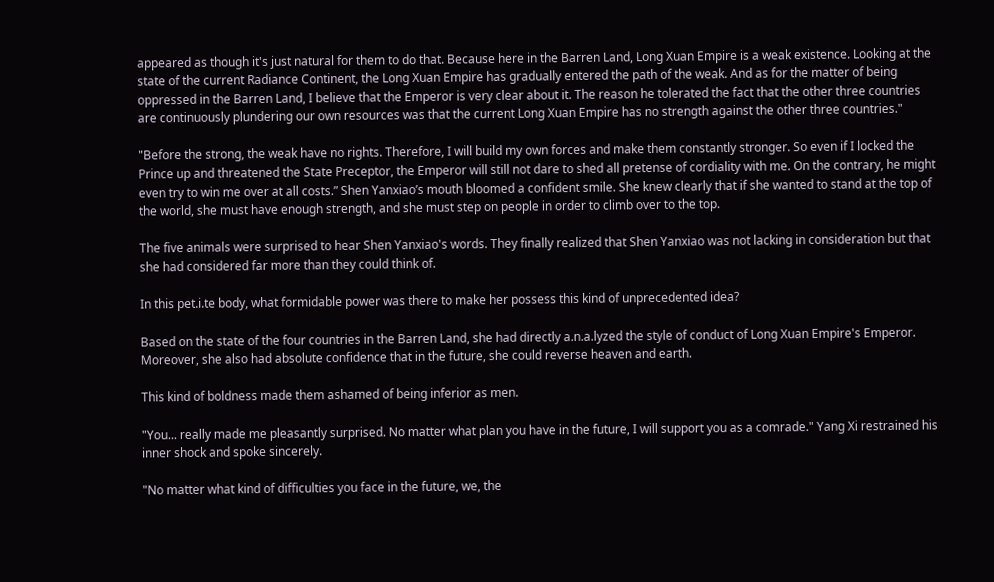appeared as though it's just natural for them to do that. Because here in the Barren Land, Long Xuan Empire is a weak existence. Looking at the state of the current Radiance Continent, the Long Xuan Empire has gradually entered the path of the weak. And as for the matter of being oppressed in the Barren Land, I believe that the Emperor is very clear about it. The reason he tolerated the fact that the other three countries are continuously plundering our own resources was that the current Long Xuan Empire has no strength against the other three countries."

"Before the strong, the weak have no rights. Therefore, I will build my own forces and make them constantly stronger. So even if I locked the Prince up and threatened the State Preceptor, the Emperor will still not dare to shed all pretense of cordiality with me. On the contrary, he might even try to win me over at all costs.” Shen Yanxiao’s mouth bloomed a confident smile. She knew clearly that if she wanted to stand at the top of the world, she must have enough strength, and she must step on people in order to climb over to the top.

The five animals were surprised to hear Shen Yanxiao's words. They finally realized that Shen Yanxiao was not lacking in consideration but that she had considered far more than they could think of.

In this pet.i.te body, what formidable power was there to make her possess this kind of unprecedented idea?

Based on the state of the four countries in the Barren Land, she had directly a.n.a.lyzed the style of conduct of Long Xuan Empire's Emperor. Moreover, she also had absolute confidence that in the future, she could reverse heaven and earth.

This kind of boldness made them ashamed of being inferior as men.

"You... really made me pleasantly surprised. No matter what plan you have in the future, I will support you as a comrade." Yang Xi restrained his inner shock and spoke sincerely.

"No matter what kind of difficulties you face in the future, we, the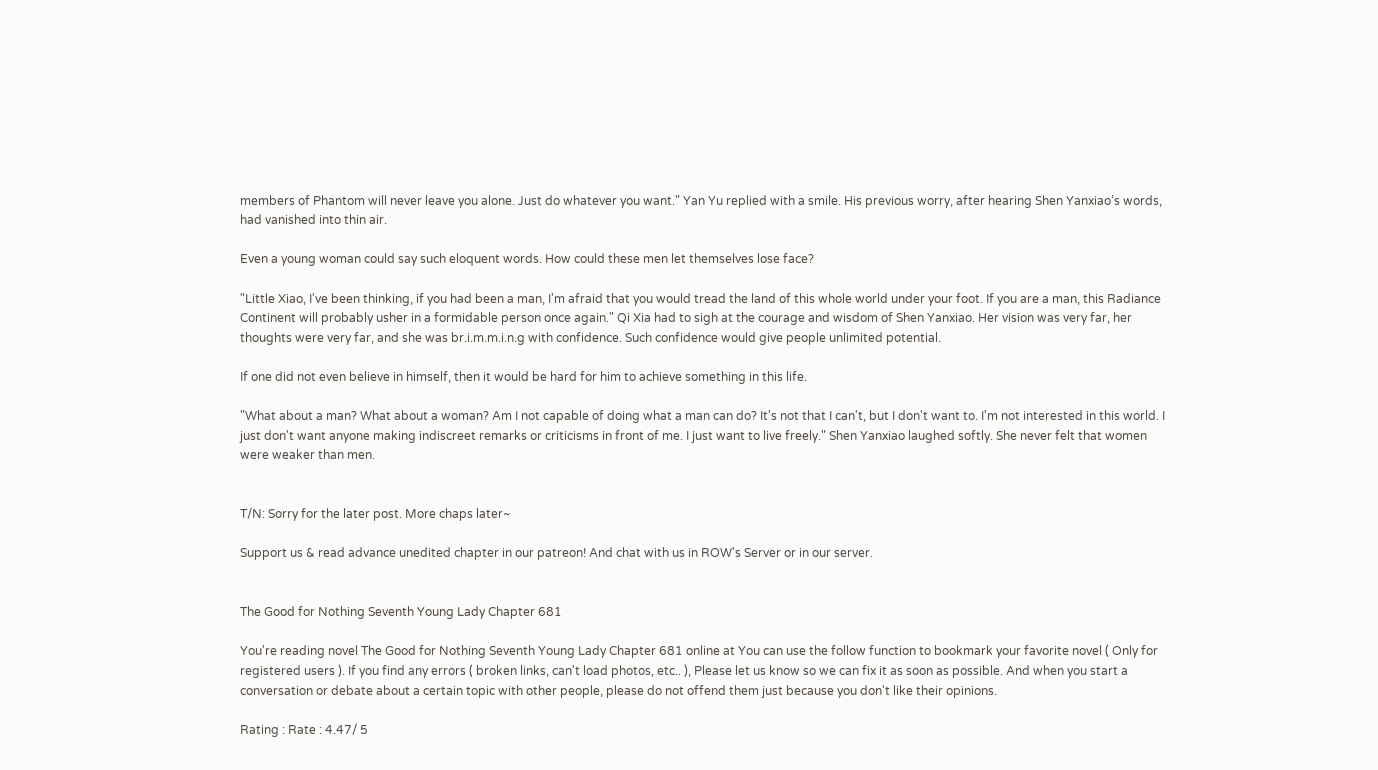members of Phantom will never leave you alone. Just do whatever you want." Yan Yu replied with a smile. His previous worry, after hearing Shen Yanxiao’s words, had vanished into thin air.

Even a young woman could say such eloquent words. How could these men let themselves lose face?

"Little Xiao, I've been thinking, if you had been a man, I'm afraid that you would tread the land of this whole world under your foot. If you are a man, this Radiance Continent will probably usher in a formidable person once again." Qi Xia had to sigh at the courage and wisdom of Shen Yanxiao. Her vision was very far, her thoughts were very far, and she was br.i.m.m.i.n.g with confidence. Such confidence would give people unlimited potential.

If one did not even believe in himself, then it would be hard for him to achieve something in this life.

"What about a man? What about a woman? Am I not capable of doing what a man can do? It's not that I can't, but I don't want to. I'm not interested in this world. I just don't want anyone making indiscreet remarks or criticisms in front of me. I just want to live freely." Shen Yanxiao laughed softly. She never felt that women were weaker than men.


T/N: Sorry for the later post. More chaps later~

Support us & read advance unedited chapter in our patreon! And chat with us in ROW's Server or in our server.


The Good for Nothing Seventh Young Lady Chapter 681

You're reading novel The Good for Nothing Seventh Young Lady Chapter 681 online at You can use the follow function to bookmark your favorite novel ( Only for registered users ). If you find any errors ( broken links, can't load photos, etc.. ), Please let us know so we can fix it as soon as possible. And when you start a conversation or debate about a certain topic with other people, please do not offend them just because you don't like their opinions.

Rating : Rate : 4.47/ 5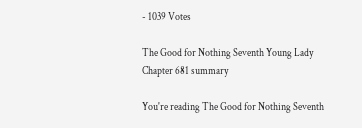- 1039 Votes

The Good for Nothing Seventh Young Lady Chapter 681 summary

You're reading The Good for Nothing Seventh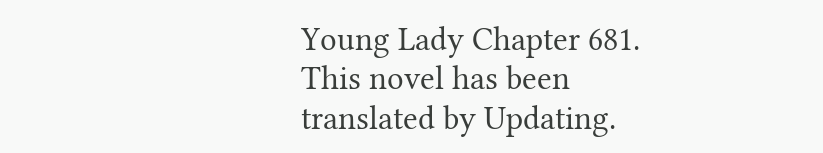Young Lady Chapter 681. This novel has been translated by Updating.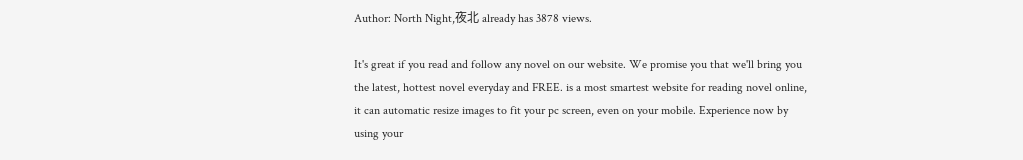Author: North Night,夜北 already has 3878 views.

It's great if you read and follow any novel on our website. We promise you that we'll bring you the latest, hottest novel everyday and FREE. is a most smartest website for reading novel online, it can automatic resize images to fit your pc screen, even on your mobile. Experience now by using your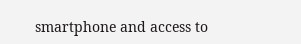smartphone and access to